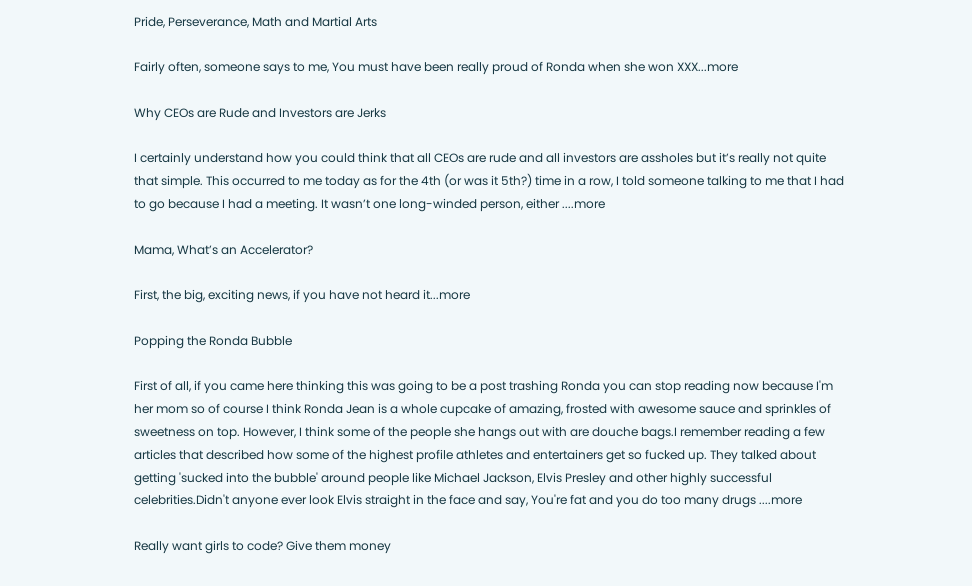Pride, Perseverance, Math and Martial Arts

Fairly often, someone says to me, You must have been really proud of Ronda when she won XXX...more

Why CEOs are Rude and Investors are Jerks

I certainly understand how you could think that all CEOs are rude and all investors are assholes but it’s really not quite that simple. This occurred to me today as for the 4th (or was it 5th?) time in a row, I told someone talking to me that I had to go because I had a meeting. It wasn’t one long-winded person, either ....more

Mama, What’s an Accelerator?

First, the big, exciting news, if you have not heard it...more

Popping the Ronda Bubble

First of all, if you came here thinking this was going to be a post trashing Ronda you can stop reading now because I'm her mom so of course I think Ronda Jean is a whole cupcake of amazing, frosted with awesome sauce and sprinkles of sweetness on top. However, I think some of the people she hangs out with are douche bags.I remember reading a few articles that described how some of the highest profile athletes and entertainers get so fucked up. They talked about getting 'sucked into the bubble' around people like Michael Jackson, Elvis Presley and other highly successful celebrities.Didn't anyone ever look Elvis straight in the face and say, You're fat and you do too many drugs ....more

Really want girls to code? Give them money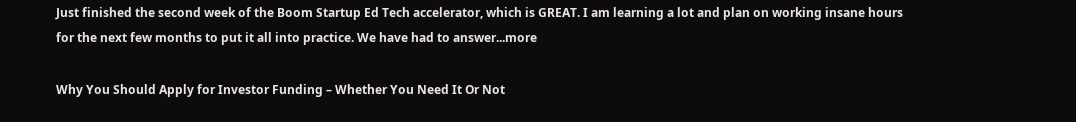Just finished the second week of the Boom Startup Ed Tech accelerator, which is GREAT. I am learning a lot and plan on working insane hours for the next few months to put it all into practice. We have had to answer...more

Why You Should Apply for Investor Funding – Whether You Need It Or Not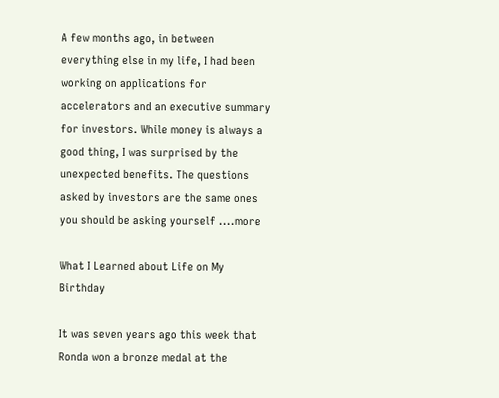A few months ago, in between everything else in my life, I had been working on applications for accelerators and an executive summary for investors. While money is always a good thing, I was surprised by the unexpected benefits. The questions asked by investors are the same ones you should be asking yourself ....more

What I Learned about Life on My Birthday

It was seven years ago this week that Ronda won a bronze medal at the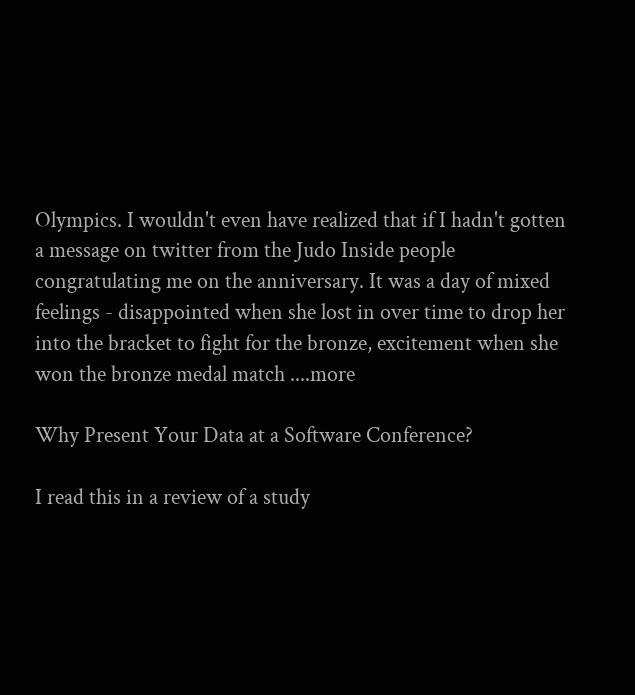Olympics. I wouldn't even have realized that if I hadn't gotten a message on twitter from the Judo Inside people congratulating me on the anniversary. It was a day of mixed feelings - disappointed when she lost in over time to drop her into the bracket to fight for the bronze, excitement when she won the bronze medal match ....more

Why Present Your Data at a Software Conference?

I read this in a review of a study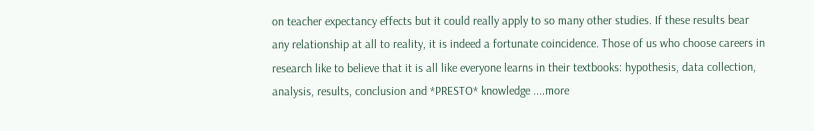on teacher expectancy effects but it could really apply to so many other studies. If these results bear any relationship at all to reality, it is indeed a fortunate coincidence. Those of us who choose careers in research like to believe that it is all like everyone learns in their textbooks: hypothesis, data collection, analysis, results, conclusion and *PRESTO* knowledge ....more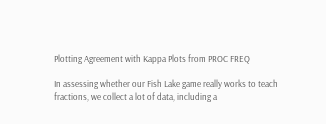Plotting Agreement with Kappa Plots from PROC FREQ

In assessing whether our Fish Lake game really works to teach fractions, we collect a lot of data, including a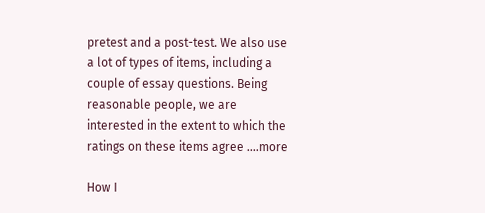pretest and a post-test. We also use a lot of types of items, including a couple of essay questions. Being reasonable people, we are interested in the extent to which the ratings on these items agree ....more

How I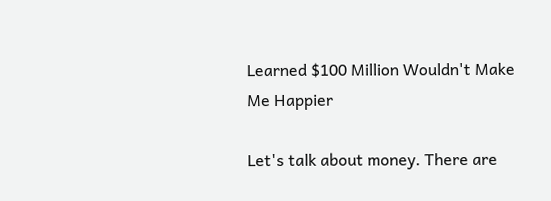Learned $100 Million Wouldn't Make Me Happier

Let's talk about money. There are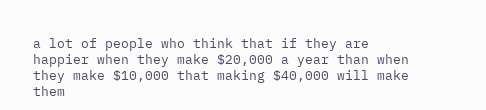a lot of people who think that if they are happier when they make $20,000 a year than when they make $10,000 that making $40,000 will make them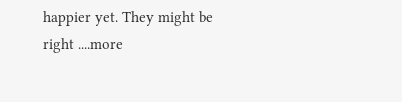happier yet. They might be right ....more